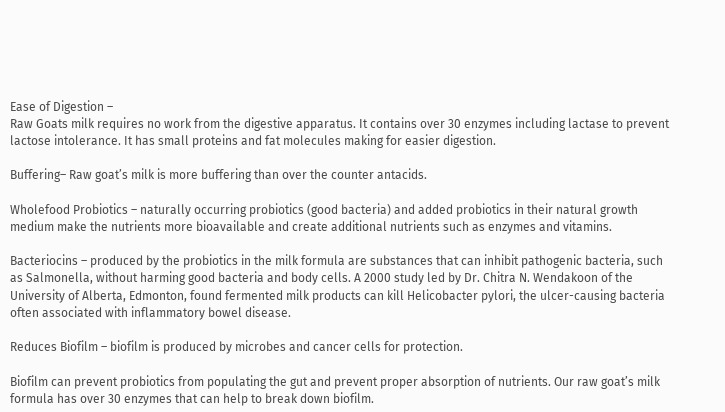Ease of Digestion –
Raw Goats milk requires no work from the digestive apparatus. It contains over 30 enzymes including lactase to prevent lactose intolerance. It has small proteins and fat molecules making for easier digestion.

Buffering– Raw goat’s milk is more buffering than over the counter antacids.

Wholefood Probiotics – naturally occurring probiotics (good bacteria) and added probiotics in their natural growth medium make the nutrients more bioavailable and create additional nutrients such as enzymes and vitamins.

Bacteriocins – produced by the probiotics in the milk formula are substances that can inhibit pathogenic bacteria, such as Salmonella, without harming good bacteria and body cells. A 2000 study led by Dr. Chitra N. Wendakoon of the University of Alberta, Edmonton, found fermented milk products can kill Helicobacter pylori, the ulcer-causing bacteria often associated with inflammatory bowel disease.

Reduces Biofilm – biofilm is produced by microbes and cancer cells for protection.

Biofilm can prevent probiotics from populating the gut and prevent proper absorption of nutrients. Our raw goat’s milk formula has over 30 enzymes that can help to break down biofilm.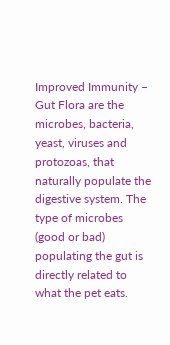Improved Immunity – Gut Flora are the microbes, bacteria, yeast, viruses and protozoas, that naturally populate the digestive system. The type of microbes (good or bad) populating the gut is directly related to what the pet eats.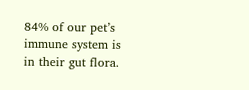84% of our pet’s immune system is in their gut flora.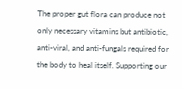The proper gut flora can produce not only necessary vitamins but antibiotic, anti-viral, and anti-fungals required for the body to heal itself. Supporting our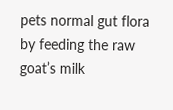pets normal gut flora by feeding the raw goat’s milk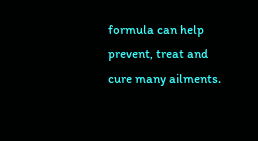formula can help prevent, treat and cure many ailments.